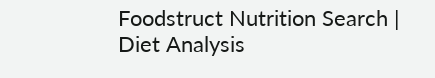Foodstruct Nutrition Search | Diet Analysis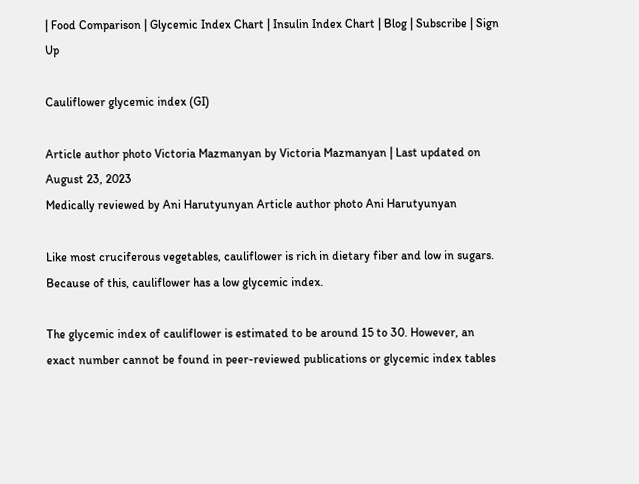| Food Comparison | Glycemic Index Chart | Insulin Index Chart | Blog | Subscribe | Sign Up

Cauliflower glycemic index (GI)

Article author photo Victoria Mazmanyan by Victoria Mazmanyan | Last updated on August 23, 2023
Medically reviewed by Ani Harutyunyan Article author photo Ani Harutyunyan

Like most cruciferous vegetables, cauliflower is rich in dietary fiber and low in sugars. Because of this, cauliflower has a low glycemic index.

The glycemic index of cauliflower is estimated to be around 15 to 30. However, an exact number cannot be found in peer-reviewed publications or glycemic index tables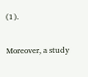(1).

Moreover, a study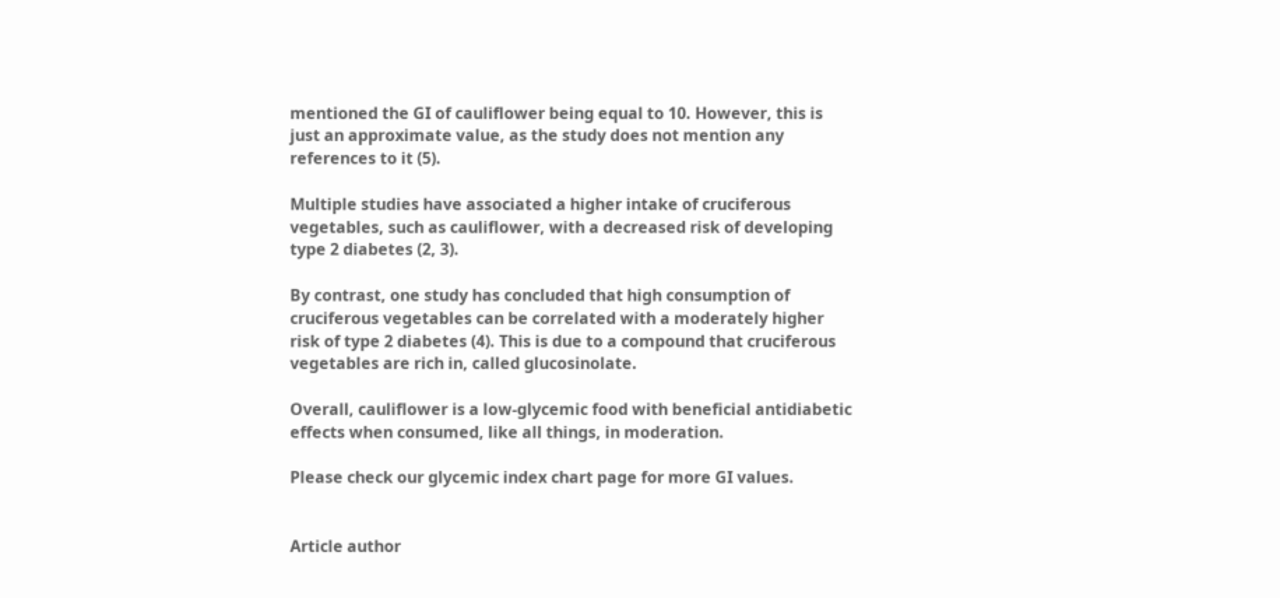mentioned the GI of cauliflower being equal to 10. However, this is just an approximate value, as the study does not mention any references to it (5).

Multiple studies have associated a higher intake of cruciferous vegetables, such as cauliflower, with a decreased risk of developing type 2 diabetes (2, 3).

By contrast, one study has concluded that high consumption of cruciferous vegetables can be correlated with a moderately higher risk of type 2 diabetes (4). This is due to a compound that cruciferous vegetables are rich in, called glucosinolate.

Overall, cauliflower is a low-glycemic food with beneficial antidiabetic effects when consumed, like all things, in moderation.

Please check our glycemic index chart page for more GI values.


Article author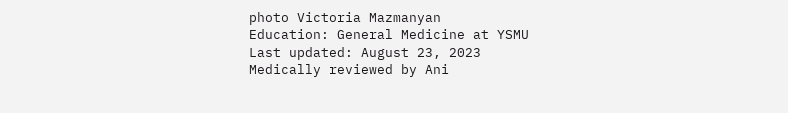photo Victoria Mazmanyan
Education: General Medicine at YSMU
Last updated: August 23, 2023
Medically reviewed by Ani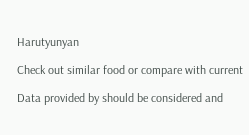Harutyunyan

Check out similar food or compare with current

Data provided by should be considered and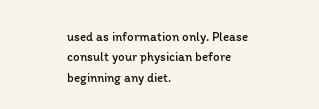used as information only. Please consult your physician before beginning any diet.